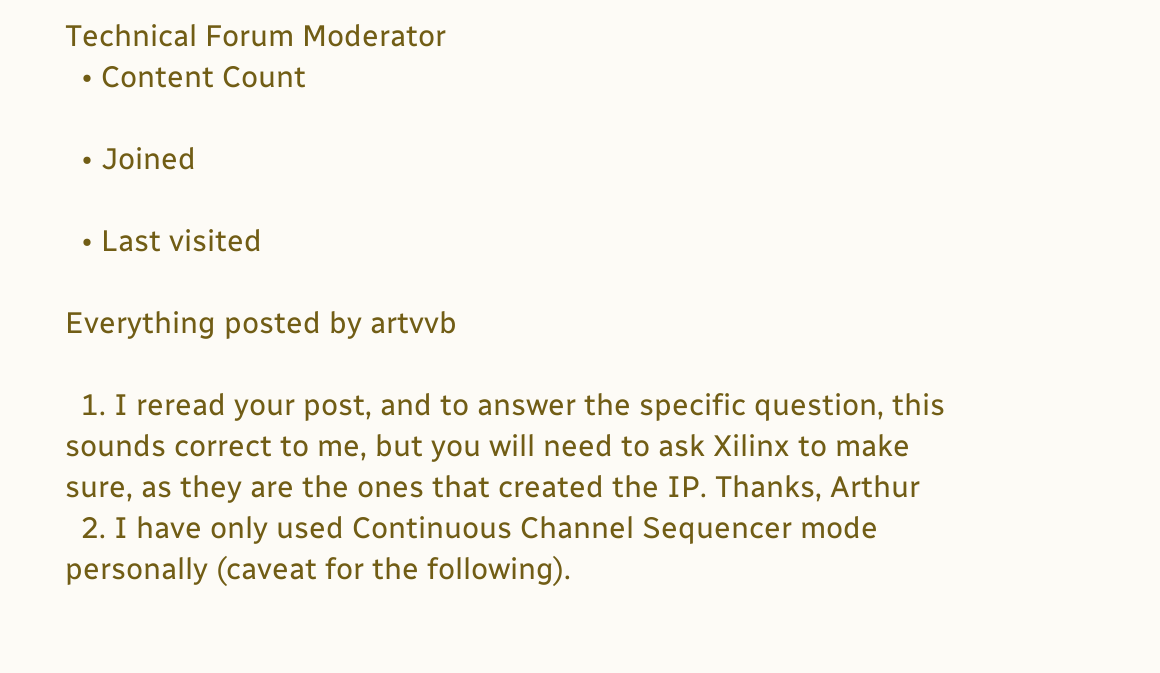Technical Forum Moderator
  • Content Count

  • Joined

  • Last visited

Everything posted by artvvb

  1. I reread your post, and to answer the specific question, this sounds correct to me, but you will need to ask Xilinx to make sure, as they are the ones that created the IP. Thanks, Arthur
  2. I have only used Continuous Channel Sequencer mode personally (caveat for the following).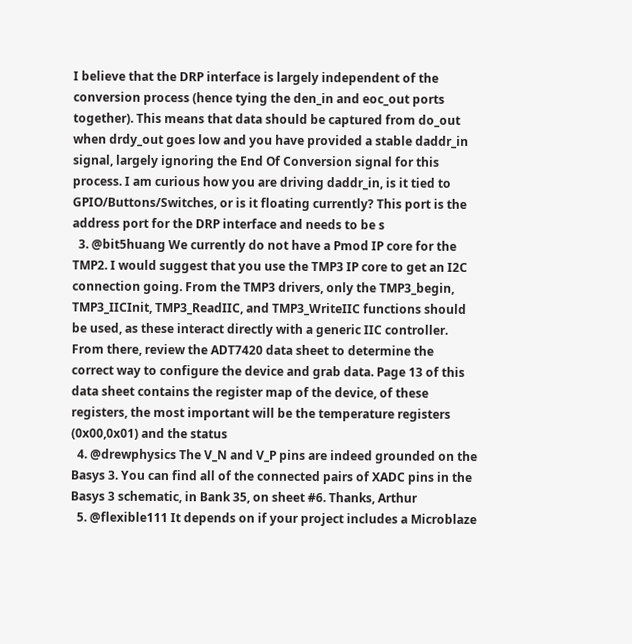I believe that the DRP interface is largely independent of the conversion process (hence tying the den_in and eoc_out ports together). This means that data should be captured from do_out when drdy_out goes low and you have provided a stable daddr_in signal, largely ignoring the End Of Conversion signal for this process. I am curious how you are driving daddr_in, is it tied to GPIO/Buttons/Switches, or is it floating currently? This port is the address port for the DRP interface and needs to be s
  3. @bit5huang We currently do not have a Pmod IP core for the TMP2. I would suggest that you use the TMP3 IP core to get an I2C connection going. From the TMP3 drivers, only the TMP3_begin, TMP3_IICInit, TMP3_ReadIIC, and TMP3_WriteIIC functions should be used, as these interact directly with a generic IIC controller. From there, review the ADT7420 data sheet to determine the correct way to configure the device and grab data. Page 13 of this data sheet contains the register map of the device, of these registers, the most important will be the temperature registers (0x00,0x01) and the status
  4. @drewphysics The V_N and V_P pins are indeed grounded on the Basys 3. You can find all of the connected pairs of XADC pins in the Basys 3 schematic, in Bank 35, on sheet #6. Thanks, Arthur
  5. @flexible111 It depends on if your project includes a Microblaze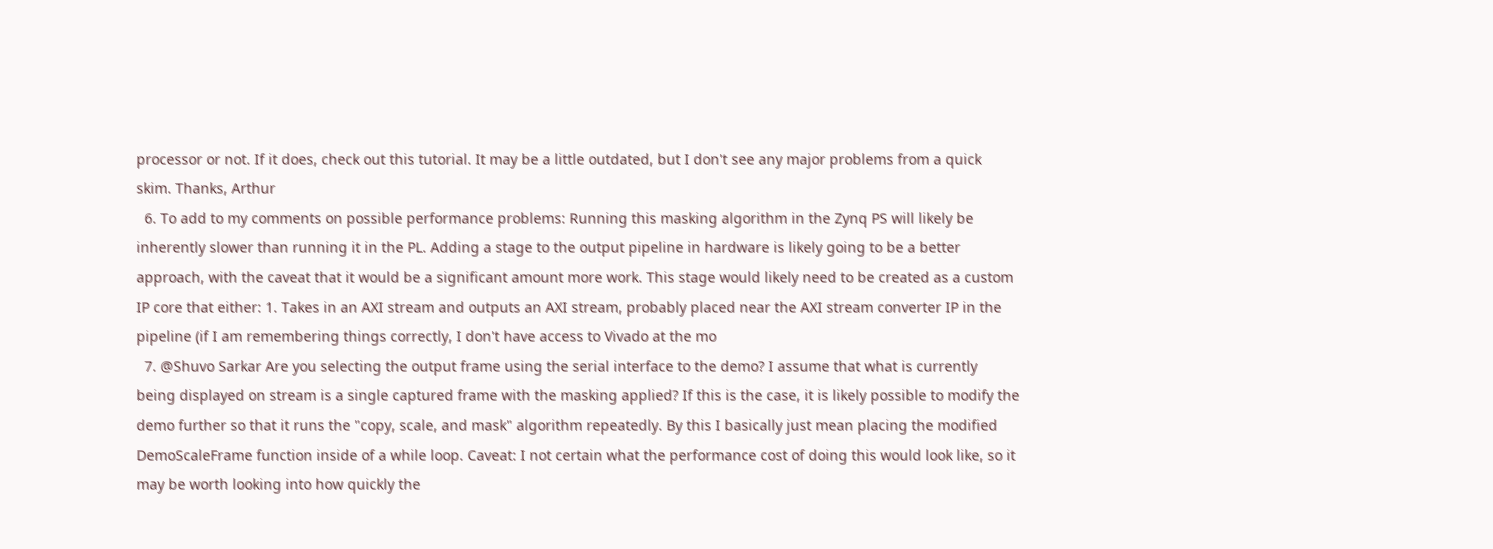processor or not. If it does, check out this tutorial. It may be a little outdated, but I don't see any major problems from a quick skim. Thanks, Arthur
  6. To add to my comments on possible performance problems: Running this masking algorithm in the Zynq PS will likely be inherently slower than running it in the PL. Adding a stage to the output pipeline in hardware is likely going to be a better approach, with the caveat that it would be a significant amount more work. This stage would likely need to be created as a custom IP core that either: 1. Takes in an AXI stream and outputs an AXI stream, probably placed near the AXI stream converter IP in the pipeline (if I am remembering things correctly, I don't have access to Vivado at the mo
  7. @Shuvo Sarkar Are you selecting the output frame using the serial interface to the demo? I assume that what is currently being displayed on stream is a single captured frame with the masking applied? If this is the case, it is likely possible to modify the demo further so that it runs the "copy, scale, and mask" algorithm repeatedly. By this I basically just mean placing the modified DemoScaleFrame function inside of a while loop. Caveat: I not certain what the performance cost of doing this would look like, so it may be worth looking into how quickly the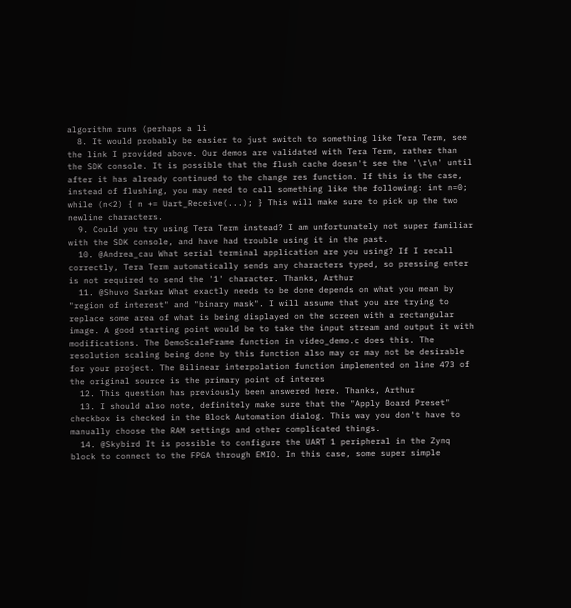algorithm runs (perhaps a li
  8. It would probably be easier to just switch to something like Tera Term, see the link I provided above. Our demos are validated with Tera Term, rather than the SDK console. It is possible that the flush cache doesn't see the '\r\n' until after it has already continued to the change res function. If this is the case, instead of flushing, you may need to call something like the following: int n=0; while (n<2) { n += Uart_Receive(...); } This will make sure to pick up the two newline characters.
  9. Could you try using Tera Term instead? I am unfortunately not super familiar with the SDK console, and have had trouble using it in the past.
  10. @Andrea_cau What serial terminal application are you using? If I recall correctly, Tera Term automatically sends any characters typed, so pressing enter is not required to send the '1' character. Thanks, Arthur
  11. @Shuvo Sarkar What exactly needs to be done depends on what you mean by "region of interest" and "binary mask". I will assume that you are trying to replace some area of what is being displayed on the screen with a rectangular image. A good starting point would be to take the input stream and output it with modifications. The DemoScaleFrame function in video_demo.c does this. The resolution scaling being done by this function also may or may not be desirable for your project. The Bilinear interpolation function implemented on line 473 of the original source is the primary point of interes
  12. This question has previously been answered here. Thanks, Arthur
  13. I should also note, definitely make sure that the "Apply Board Preset" checkbox is checked in the Block Automation dialog. This way you don't have to manually choose the RAM settings and other complicated things.
  14. @Skybird It is possible to configure the UART 1 peripheral in the Zynq block to connect to the FPGA through EMIO. In this case, some super simple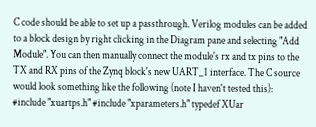C code should be able to set up a passthrough. Verilog modules can be added to a block design by right clicking in the Diagram pane and selecting "Add Module". You can then manually connect the module's rx and tx pins to the TX and RX pins of the Zynq block's new UART_1 interface. The C source would look something like the following (note I haven't tested this): #include "xuartps.h" #include "xparameters.h" typedef XUar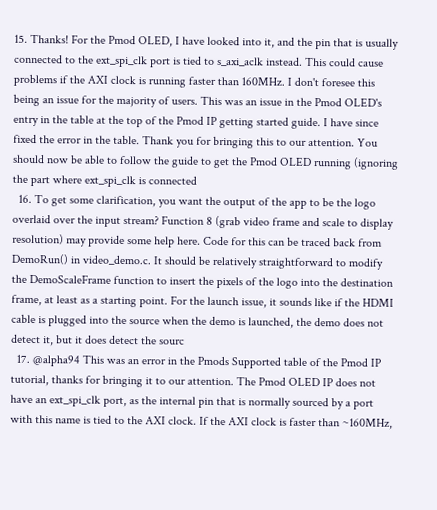15. Thanks! For the Pmod OLED, I have looked into it, and the pin that is usually connected to the ext_spi_clk port is tied to s_axi_aclk instead. This could cause problems if the AXI clock is running faster than 160MHz. I don't foresee this being an issue for the majority of users. This was an issue in the Pmod OLED's entry in the table at the top of the Pmod IP getting started guide. I have since fixed the error in the table. Thank you for bringing this to our attention. You should now be able to follow the guide to get the Pmod OLED running (ignoring the part where ext_spi_clk is connected
  16. To get some clarification, you want the output of the app to be the logo overlaid over the input stream? Function 8 (grab video frame and scale to display resolution) may provide some help here. Code for this can be traced back from DemoRun() in video_demo.c. It should be relatively straightforward to modify the DemoScaleFrame function to insert the pixels of the logo into the destination frame, at least as a starting point. For the launch issue, it sounds like if the HDMI cable is plugged into the source when the demo is launched, the demo does not detect it, but it does detect the sourc
  17. @alpha94 This was an error in the Pmods Supported table of the Pmod IP tutorial, thanks for bringing it to our attention. The Pmod OLED IP does not have an ext_spi_clk port, as the internal pin that is normally sourced by a port with this name is tied to the AXI clock. If the AXI clock is faster than ~160MHz,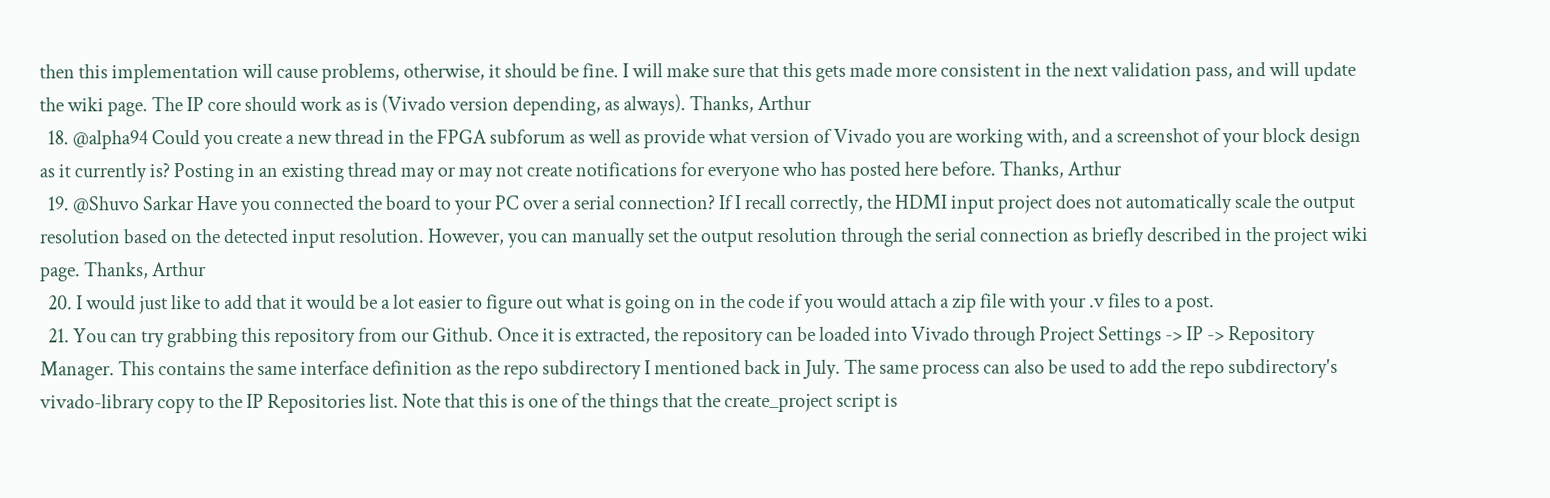then this implementation will cause problems, otherwise, it should be fine. I will make sure that this gets made more consistent in the next validation pass, and will update the wiki page. The IP core should work as is (Vivado version depending, as always). Thanks, Arthur
  18. @alpha94 Could you create a new thread in the FPGA subforum as well as provide what version of Vivado you are working with, and a screenshot of your block design as it currently is? Posting in an existing thread may or may not create notifications for everyone who has posted here before. Thanks, Arthur
  19. @Shuvo Sarkar Have you connected the board to your PC over a serial connection? If I recall correctly, the HDMI input project does not automatically scale the output resolution based on the detected input resolution. However, you can manually set the output resolution through the serial connection as briefly described in the project wiki page. Thanks, Arthur
  20. I would just like to add that it would be a lot easier to figure out what is going on in the code if you would attach a zip file with your .v files to a post.
  21. You can try grabbing this repository from our Github. Once it is extracted, the repository can be loaded into Vivado through Project Settings -> IP -> Repository Manager. This contains the same interface definition as the repo subdirectory I mentioned back in July. The same process can also be used to add the repo subdirectory's vivado-library copy to the IP Repositories list. Note that this is one of the things that the create_project script is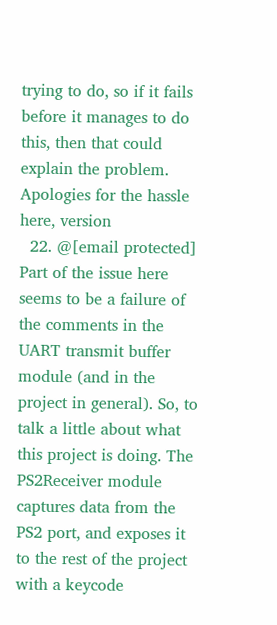trying to do, so if it fails before it manages to do this, then that could explain the problem. Apologies for the hassle here, version
  22. @[email protected] Part of the issue here seems to be a failure of the comments in the UART transmit buffer module (and in the project in general). So, to talk a little about what this project is doing. The PS2Receiver module captures data from the PS2 port, and exposes it to the rest of the project with a keycode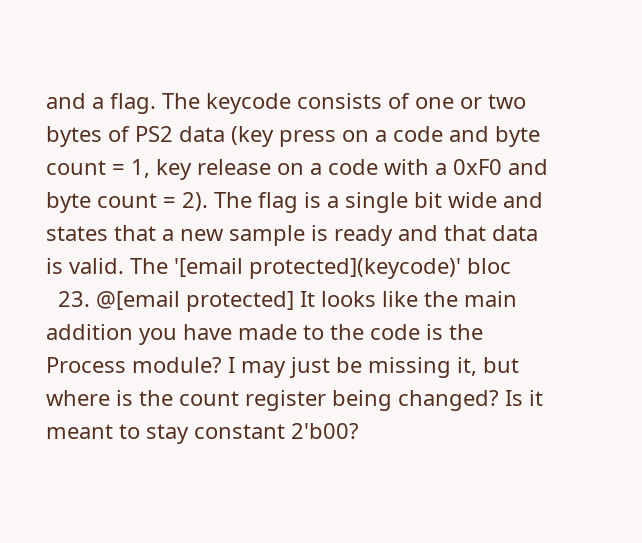and a flag. The keycode consists of one or two bytes of PS2 data (key press on a code and byte count = 1, key release on a code with a 0xF0 and byte count = 2). The flag is a single bit wide and states that a new sample is ready and that data is valid. The '[email protected](keycode)' bloc
  23. @[email protected] It looks like the main addition you have made to the code is the Process module? I may just be missing it, but where is the count register being changed? Is it meant to stay constant 2'b00?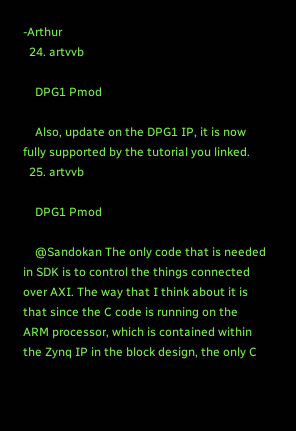-Arthur
  24. artvvb

    DPG1 Pmod

    Also, update on the DPG1 IP, it is now fully supported by the tutorial you linked.
  25. artvvb

    DPG1 Pmod

    @Sandokan The only code that is needed in SDK is to control the things connected over AXI. The way that I think about it is that since the C code is running on the ARM processor, which is contained within the Zynq IP in the block design, the only C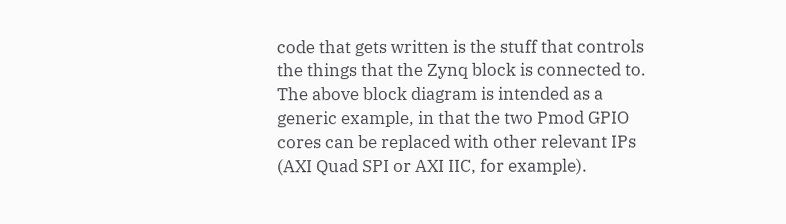code that gets written is the stuff that controls the things that the Zynq block is connected to. The above block diagram is intended as a generic example, in that the two Pmod GPIO cores can be replaced with other relevant IPs (AXI Quad SPI or AXI IIC, for example).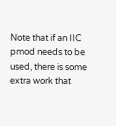Note that if an IIC pmod needs to be used, there is some extra work that